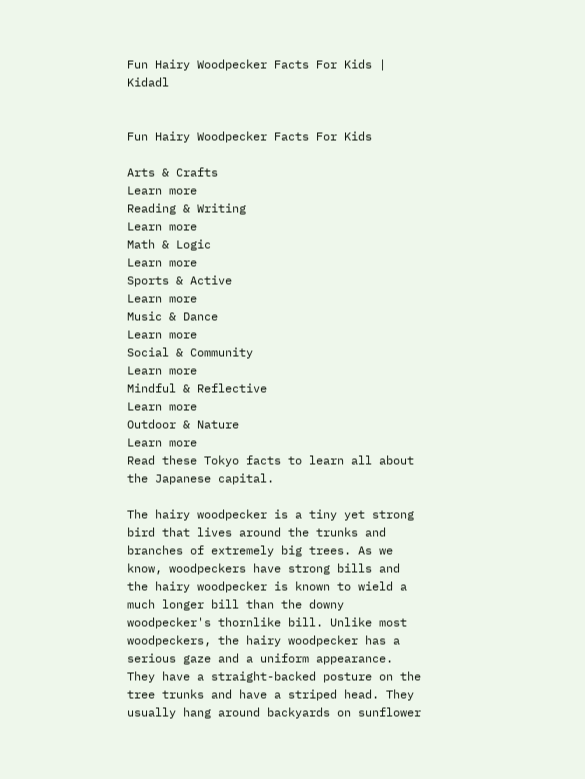Fun Hairy Woodpecker Facts For Kids | Kidadl


Fun Hairy Woodpecker Facts For Kids

Arts & Crafts
Learn more
Reading & Writing
Learn more
Math & Logic
Learn more
Sports & Active
Learn more
Music & Dance
Learn more
Social & Community
Learn more
Mindful & Reflective
Learn more
Outdoor & Nature
Learn more
Read these Tokyo facts to learn all about the Japanese capital.

The hairy woodpecker is a tiny yet strong bird that lives around the trunks and branches of extremely big trees. As we know, woodpeckers have strong bills and the hairy woodpecker is known to wield a much longer bill than the downy woodpecker's thornlike bill. Unlike most woodpeckers, the hairy woodpecker has a serious gaze and a uniform appearance. They have a straight-backed posture on the tree trunks and have a striped head. They usually hang around backyards on sunflower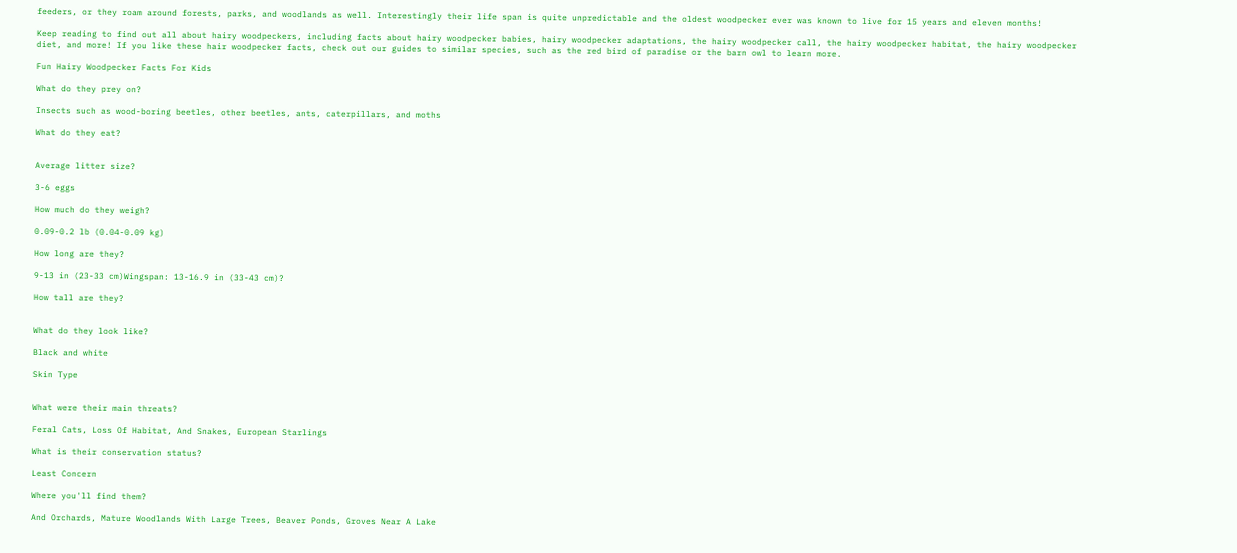feeders, or they roam around forests, parks, and woodlands as well. Interestingly their life span is quite unpredictable and the oldest woodpecker ever was known to live for 15 years and eleven months!

Keep reading to find out all about hairy woodpeckers, including facts about hairy woodpecker babies, hairy woodpecker adaptations, the hairy woodpecker call, the hairy woodpecker habitat, the hairy woodpecker diet, and more! If you like these hair woodpecker facts, check out our guides to similar species, such as the red bird of paradise or the barn owl to learn more.

Fun Hairy Woodpecker Facts For Kids

What do they prey on?

Insects such as wood-boring beetles, other beetles, ants, caterpillars, and moths

What do they eat?


Average litter size?

3-6 eggs

How much do they weigh?

0.09-0.2 lb (0.04-0.09 kg)

How long are they?

9-13 in (23-33 cm)Wingspan: 13-16.9 in (33-43 cm)?

How tall are they?


What do they look like?

Black and white

Skin Type


What were their main threats?

Feral Cats, Loss Of Habitat, And Snakes, European Starlings

What is their conservation status?

Least Concern

Where you'll find them?

And Orchards, Mature Woodlands With Large Trees, Beaver Ponds, Groves Near A Lake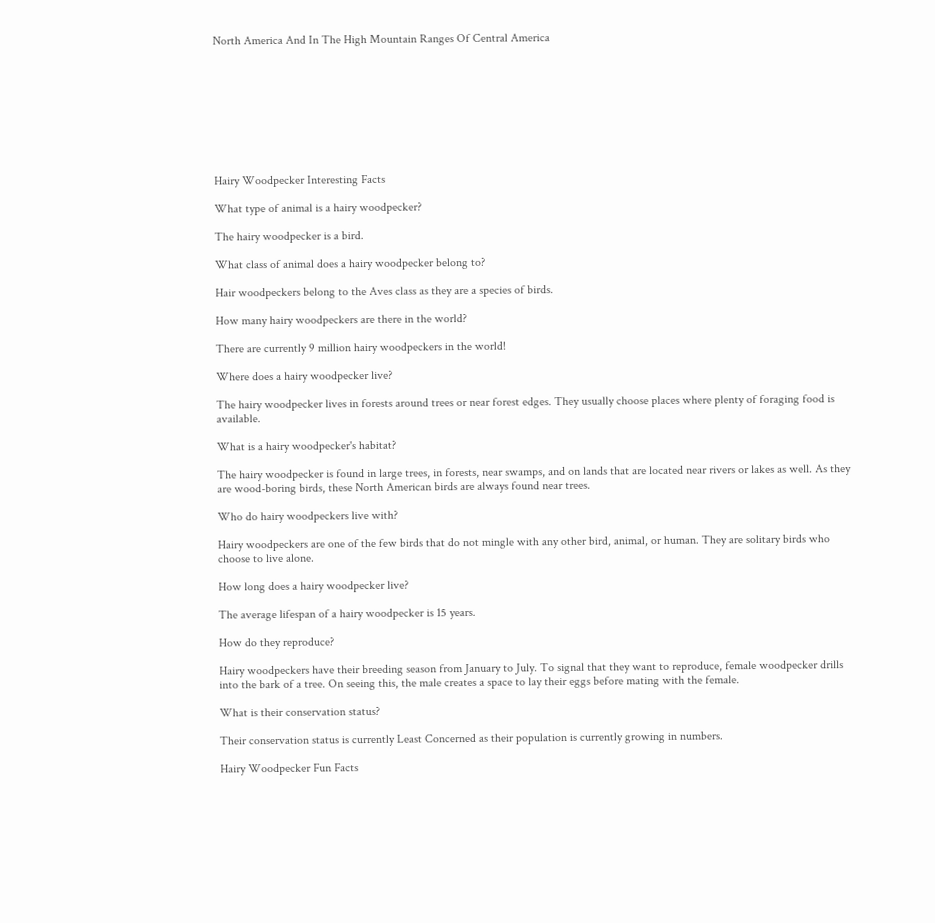North America And In The High Mountain Ranges Of Central America









Hairy Woodpecker Interesting Facts

What type of animal is a hairy woodpecker?

The hairy woodpecker is a bird.

What class of animal does a hairy woodpecker belong to?

Hair woodpeckers belong to the Aves class as they are a species of birds.

How many hairy woodpeckers are there in the world?

There are currently 9 million hairy woodpeckers in the world!

Where does a hairy woodpecker live?

The hairy woodpecker lives in forests around trees or near forest edges. They usually choose places where plenty of foraging food is available.

What is a hairy woodpecker's habitat?

The hairy woodpecker is found in large trees, in forests, near swamps, and on lands that are located near rivers or lakes as well. As they are wood-boring birds, these North American birds are always found near trees.

Who do hairy woodpeckers live with?

Hairy woodpeckers are one of the few birds that do not mingle with any other bird, animal, or human. They are solitary birds who choose to live alone.

How long does a hairy woodpecker live?

The average lifespan of a hairy woodpecker is 15 years.

How do they reproduce?

Hairy woodpeckers have their breeding season from January to July. To signal that they want to reproduce, female woodpecker drills into the bark of a tree. On seeing this, the male creates a space to lay their eggs before mating with the female.

What is their conservation status?

Their conservation status is currently Least Concerned as their population is currently growing in numbers.

Hairy Woodpecker Fun Facts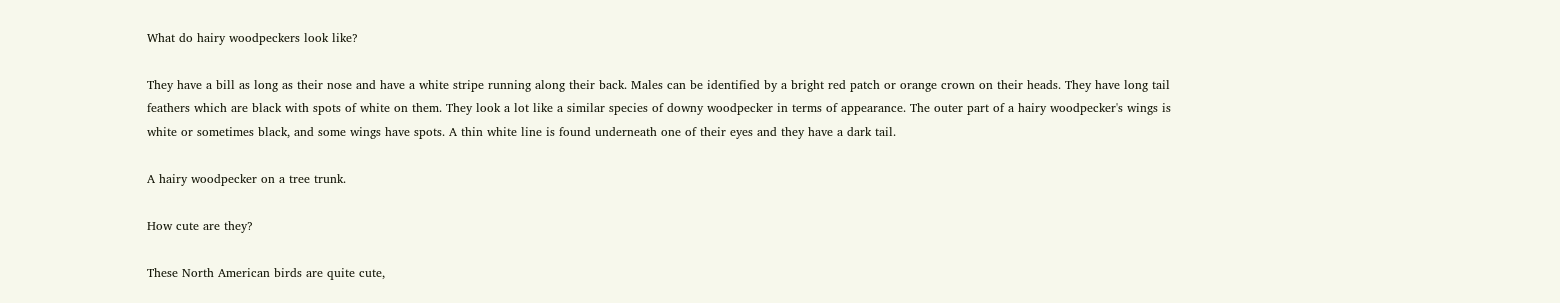What do hairy woodpeckers look like?

They have a bill as long as their nose and have a white stripe running along their back. Males can be identified by a bright red patch or orange crown on their heads. They have long tail feathers which are black with spots of white on them. They look a lot like a similar species of downy woodpecker in terms of appearance. The outer part of a hairy woodpecker's wings is white or sometimes black, and some wings have spots. A thin white line is found underneath one of their eyes and they have a dark tail.

A hairy woodpecker on a tree trunk.

How cute are they?

These North American birds are quite cute,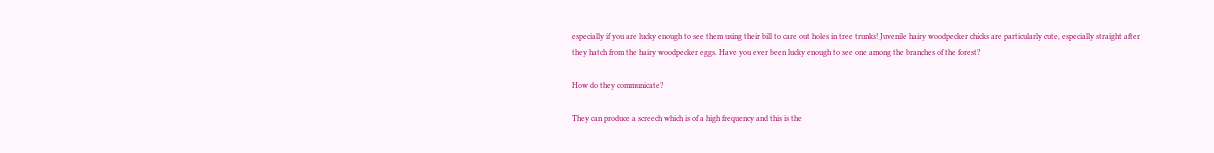especially if you are lucky enough to see them using their bill to care out holes in tree trunks! Juvenile hairy woodpecker chicks are particularly cute, especially straight after they hatch from the hairy woodpecker eggs. Have you ever been lucky enough to see one among the branches of the forest?

How do they communicate?

They can produce a screech which is of a high frequency and this is the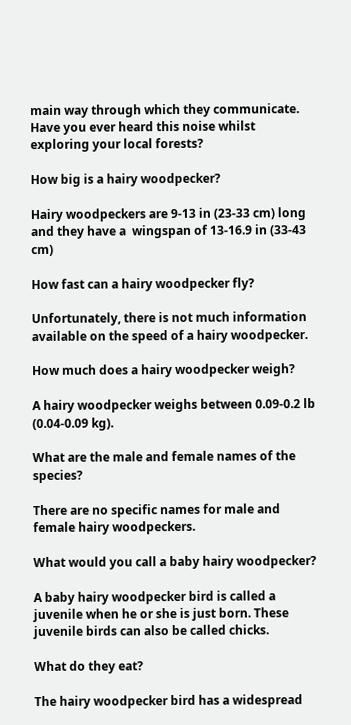main way through which they communicate. Have you ever heard this noise whilst exploring your local forests?

How big is a hairy woodpecker?

Hairy woodpeckers are 9-13 in (23-33 cm) long and they have a  wingspan of 13-16.9 in (33-43 cm)

How fast can a hairy woodpecker fly?

Unfortunately, there is not much information available on the speed of a hairy woodpecker.

How much does a hairy woodpecker weigh?

A hairy woodpecker weighs between 0.09-0.2 lb (0.04-0.09 kg).

What are the male and female names of the species?

There are no specific names for male and female hairy woodpeckers.

What would you call a baby hairy woodpecker?

A baby hairy woodpecker bird is called a juvenile when he or she is just born. These juvenile birds can also be called chicks.

What do they eat?

The hairy woodpecker bird has a widespread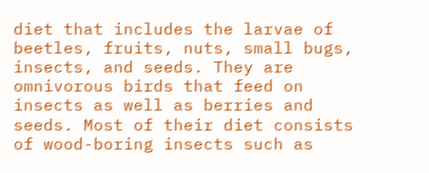diet that includes the larvae of beetles, fruits, nuts, small bugs, insects, and seeds. They are omnivorous birds that feed on insects as well as berries and seeds. Most of their diet consists of wood-boring insects such as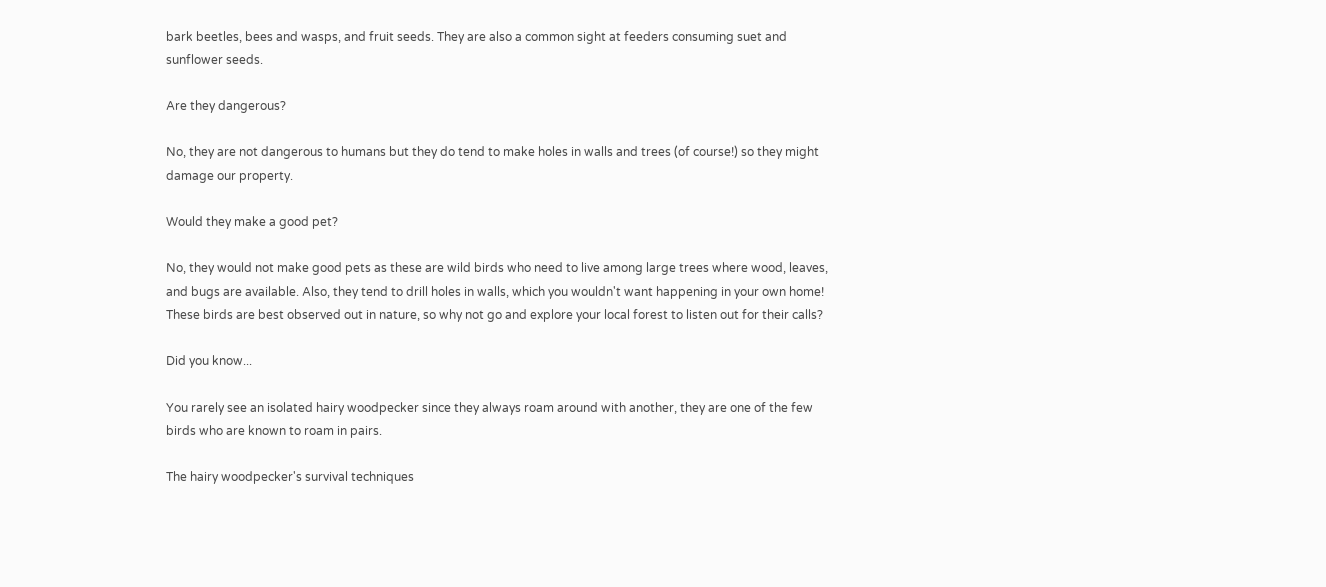bark beetles, bees and wasps, and fruit seeds. They are also a common sight at feeders consuming suet and sunflower seeds.

Are they dangerous?

No, they are not dangerous to humans but they do tend to make holes in walls and trees (of course!) so they might damage our property.

Would they make a good pet?

No, they would not make good pets as these are wild birds who need to live among large trees where wood, leaves, and bugs are available. Also, they tend to drill holes in walls, which you wouldn't want happening in your own home! These birds are best observed out in nature, so why not go and explore your local forest to listen out for their calls?

Did you know...

You rarely see an isolated hairy woodpecker since they always roam around with another, they are one of the few birds who are known to roam in pairs.

The hairy woodpecker's survival techniques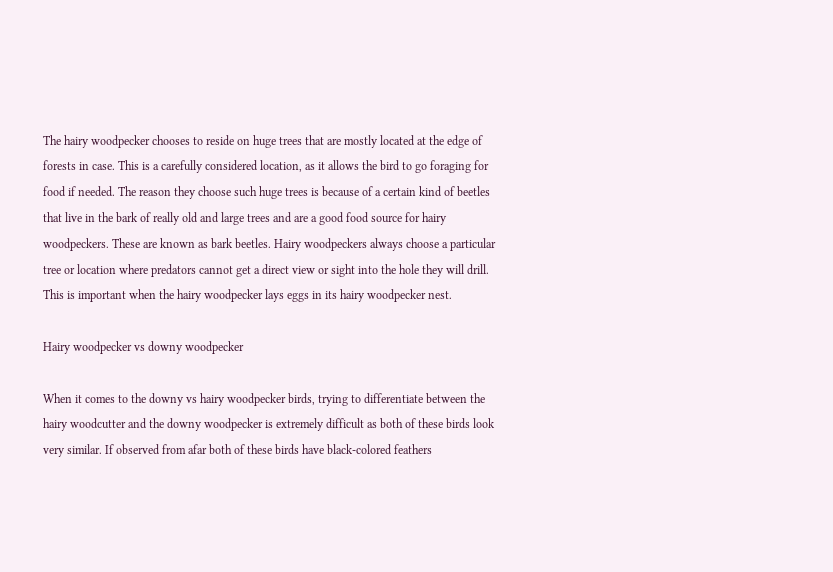The hairy woodpecker chooses to reside on huge trees that are mostly located at the edge of forests in case. This is a carefully considered location, as it allows the bird to go foraging for food if needed. The reason they choose such huge trees is because of a certain kind of beetles that live in the bark of really old and large trees and are a good food source for hairy woodpeckers. These are known as bark beetles. Hairy woodpeckers always choose a particular tree or location where predators cannot get a direct view or sight into the hole they will drill. This is important when the hairy woodpecker lays eggs in its hairy woodpecker nest.

Hairy woodpecker vs downy woodpecker

When it comes to the downy vs hairy woodpecker birds, trying to differentiate between the hairy woodcutter and the downy woodpecker is extremely difficult as both of these birds look very similar. If observed from afar both of these birds have black-colored feathers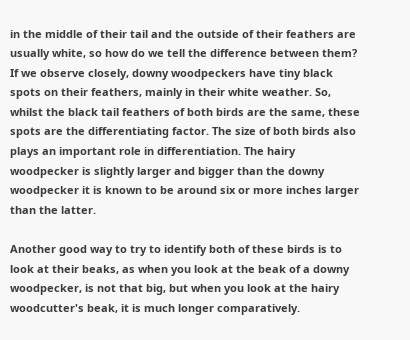in the middle of their tail and the outside of their feathers are usually white, so how do we tell the difference between them? If we observe closely, downy woodpeckers have tiny black spots on their feathers, mainly in their white weather. So, whilst the black tail feathers of both birds are the same, these spots are the differentiating factor. The size of both birds also plays an important role in differentiation. The hairy woodpecker is slightly larger and bigger than the downy woodpecker it is known to be around six or more inches larger than the latter.

Another good way to try to identify both of these birds is to look at their beaks, as when you look at the beak of a downy woodpecker, is not that big, but when you look at the hairy woodcutter's beak, it is much longer comparatively.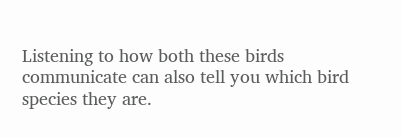Listening to how both these birds communicate can also tell you which bird species they are.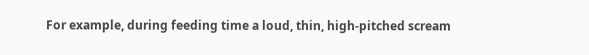For example, during feeding time a loud, thin, high-pitched scream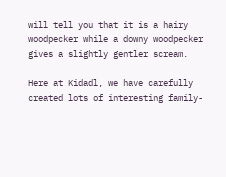will tell you that it is a hairy woodpecker while a downy woodpecker gives a slightly gentler scream.

Here at Kidadl, we have carefully created lots of interesting family-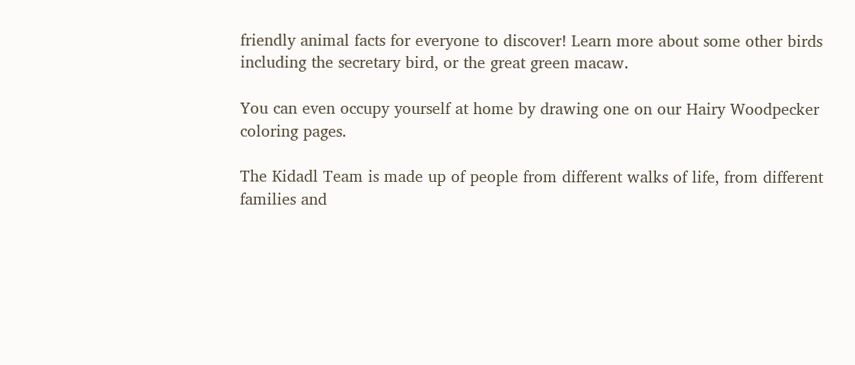friendly animal facts for everyone to discover! Learn more about some other birds including the secretary bird, or the great green macaw.

You can even occupy yourself at home by drawing one on our Hairy Woodpecker coloring pages.

The Kidadl Team is made up of people from different walks of life, from different families and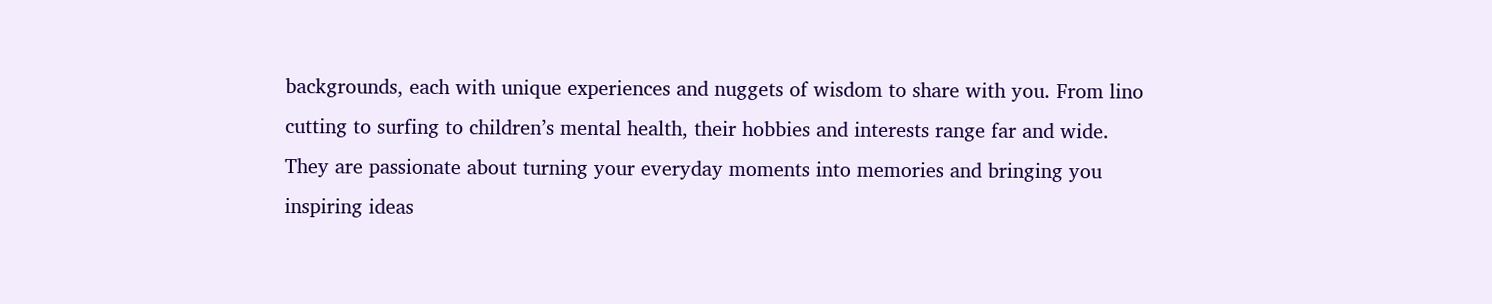backgrounds, each with unique experiences and nuggets of wisdom to share with you. From lino cutting to surfing to children’s mental health, their hobbies and interests range far and wide. They are passionate about turning your everyday moments into memories and bringing you inspiring ideas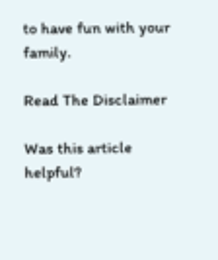to have fun with your family.

Read The Disclaimer

Was this article helpful?